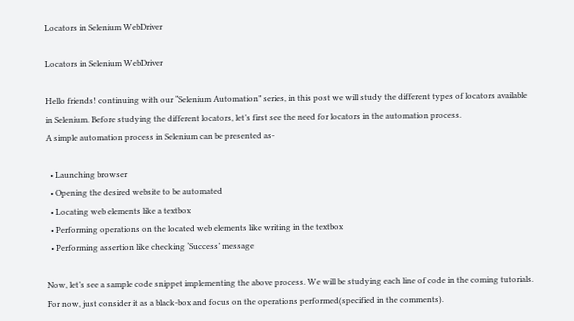Locators in Selenium WebDriver

Locators in Selenium WebDriver

Hello friends! continuing with our “Selenium Automation” series, in this post we will study the different types of locators available in Selenium. Before studying the different locators, let’s first see the need for locators in the automation process.
A simple automation process in Selenium can be presented as-

  • Launching browser
  • Opening the desired website to be automated
  • Locating web elements like a textbox
  • Performing operations on the located web elements like writing in the textbox
  • Performing assertion like checking ‘Success’ message

Now, let’s see a sample code snippet implementing the above process. We will be studying each line of code in the coming tutorials. For now, just consider it as a black-box and focus on the operations performed(specified in the comments).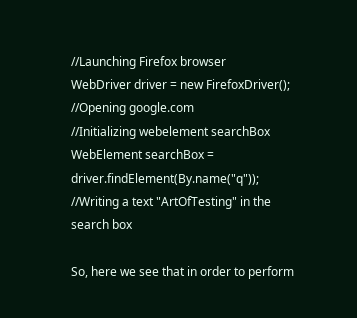//Launching Firefox browser
WebDriver driver = new FirefoxDriver();
//Opening google.com
//Initializing webelement searchBox
WebElement searchBox = driver.findElement(By.name("q"));
//Writing a text "ArtOfTesting" in the search box

So, here we see that in order to perform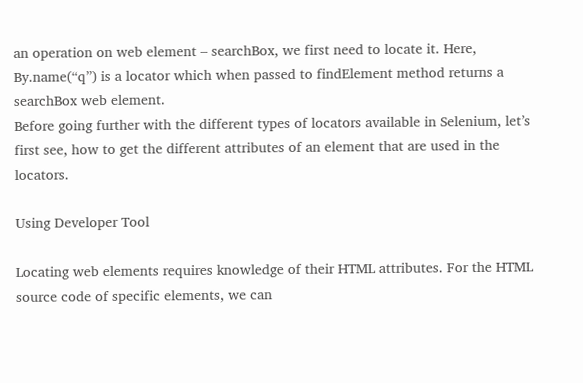an operation on web element – searchBox, we first need to locate it. Here, By.name(“q”) is a locator which when passed to findElement method returns a searchBox web element.
Before going further with the different types of locators available in Selenium, let’s first see, how to get the different attributes of an element that are used in the locators.

Using Developer Tool

Locating web elements requires knowledge of their HTML attributes. For the HTML source code of specific elements, we can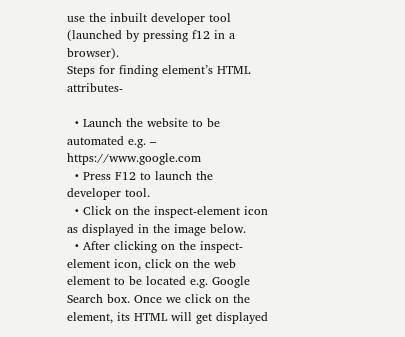use the inbuilt developer tool (launched by pressing f12 in a browser).
Steps for finding element’s HTML attributes-

  • Launch the website to be automated e.g. – https://www.google.com
  • Press F12 to launch the developer tool.
  • Click on the inspect-element icon as displayed in the image below.
  • After clicking on the inspect-element icon, click on the web element to be located e.g. Google Search box. Once we click on the element, its HTML will get displayed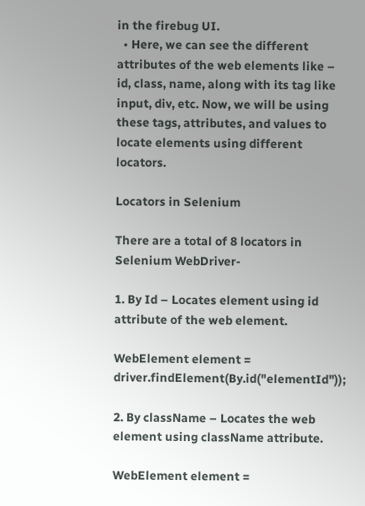in the firebug UI.
  • Here, we can see the different attributes of the web elements like – id, class, name, along with its tag like input, div, etc. Now, we will be using these tags, attributes, and values to locate elements using different locators.

Locators in Selenium

There are a total of 8 locators in Selenium WebDriver-

1. By Id – Locates element using id attribute of the web element.

WebElement element = driver.findElement(By.id("elementId"));

2. By className – Locates the web element using className attribute.

WebElement element =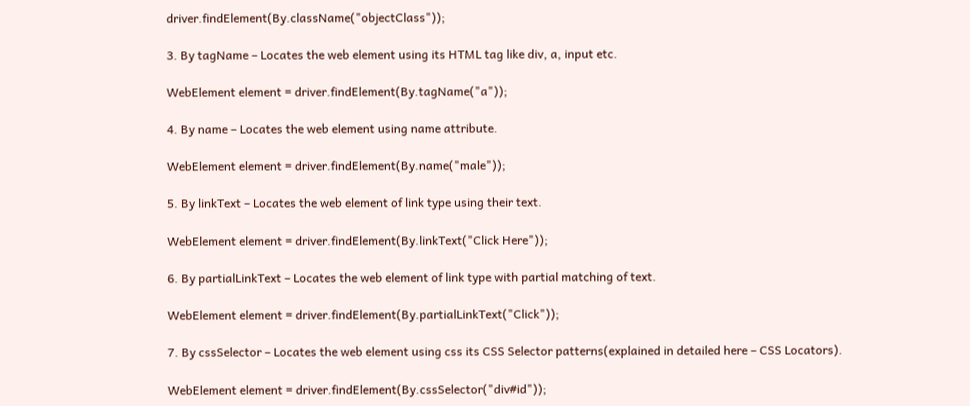driver.findElement(By.className("objectClass"));

3. By tagName – Locates the web element using its HTML tag like div, a, input etc.

WebElement element = driver.findElement(By.tagName("a"));

4. By name – Locates the web element using name attribute.

WebElement element = driver.findElement(By.name("male"));

5. By linkText – Locates the web element of link type using their text.

WebElement element = driver.findElement(By.linkText("Click Here"));

6. By partialLinkText – Locates the web element of link type with partial matching of text.

WebElement element = driver.findElement(By.partialLinkText("Click"));

7. By cssSelector – Locates the web element using css its CSS Selector patterns(explained in detailed here – CSS Locators).

WebElement element = driver.findElement(By.cssSelector("div#id"));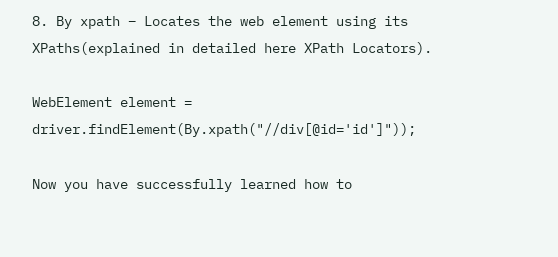8. By xpath – Locates the web element using its XPaths(explained in detailed here XPath Locators).

WebElement element = driver.findElement(By.xpath("//div[@id='id']"));

Now you have successfully learned how to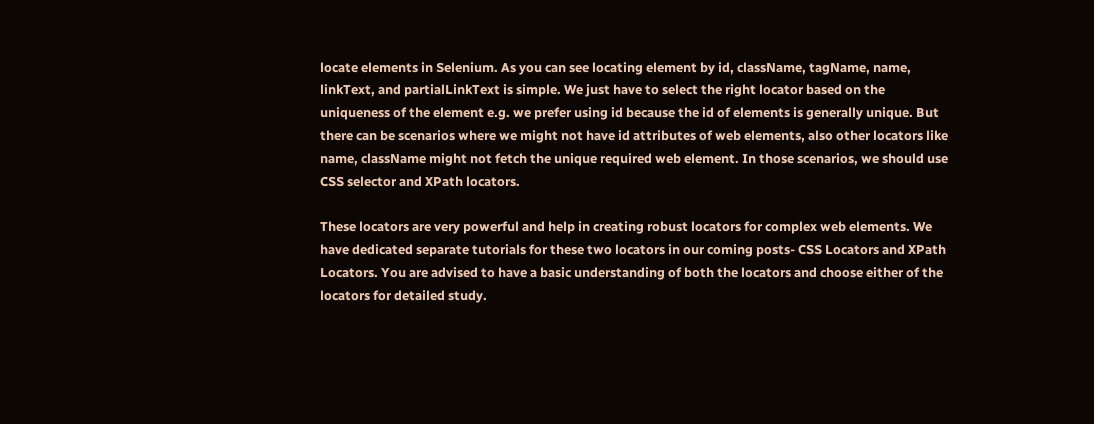locate elements in Selenium. As you can see locating element by id, className, tagName, name, linkText, and partialLinkText is simple. We just have to select the right locator based on the uniqueness of the element e.g. we prefer using id because the id of elements is generally unique. But there can be scenarios where we might not have id attributes of web elements, also other locators like name, className might not fetch the unique required web element. In those scenarios, we should use CSS selector and XPath locators.

These locators are very powerful and help in creating robust locators for complex web elements. We have dedicated separate tutorials for these two locators in our coming posts- CSS Locators and XPath Locators. You are advised to have a basic understanding of both the locators and choose either of the locators for detailed study.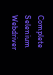Complete Selenium Webdriver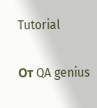Tutorial

От QA genius